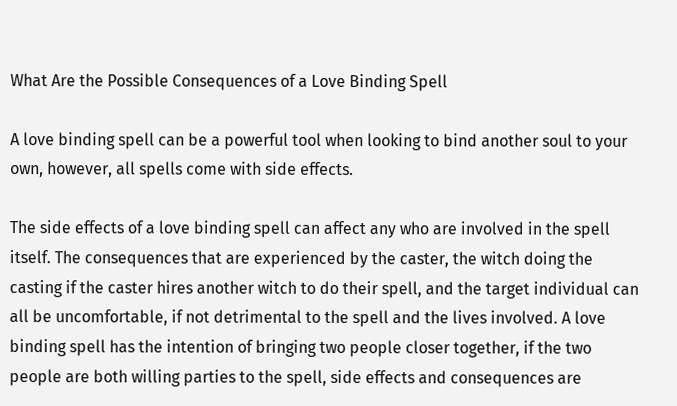What Are the Possible Consequences of a Love Binding Spell

A love binding spell can be a powerful tool when looking to bind another soul to your own, however, all spells come with side effects.

The side effects of a love binding spell can affect any who are involved in the spell itself. The consequences that are experienced by the caster, the witch doing the casting if the caster hires another witch to do their spell, and the target individual can all be uncomfortable, if not detrimental to the spell and the lives involved. A love binding spell has the intention of bringing two people closer together, if the two people are both willing parties to the spell, side effects and consequences are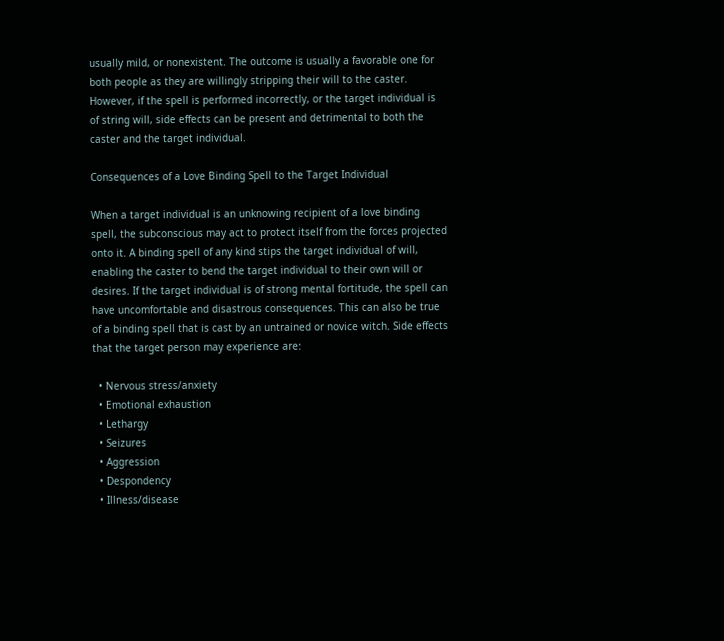usually mild, or nonexistent. The outcome is usually a favorable one for both people as they are willingly stripping their will to the caster. However, if the spell is performed incorrectly, or the target individual is of string will, side effects can be present and detrimental to both the caster and the target individual.

Consequences of a Love Binding Spell to the Target Individual

When a target individual is an unknowing recipient of a love binding spell, the subconscious may act to protect itself from the forces projected onto it. A binding spell of any kind stips the target individual of will, enabling the caster to bend the target individual to their own will or desires. If the target individual is of strong mental fortitude, the spell can have uncomfortable and disastrous consequences. This can also be true of a binding spell that is cast by an untrained or novice witch. Side effects that the target person may experience are:

  • Nervous stress/anxiety
  • Emotional exhaustion
  • Lethargy
  • Seizures
  • Aggression
  • Despondency
  • Illness/disease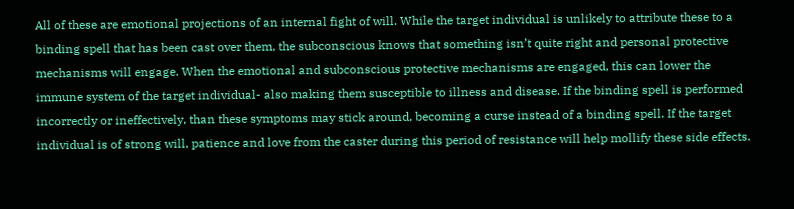All of these are emotional projections of an internal fight of will. While the target individual is unlikely to attribute these to a binding spell that has been cast over them, the subconscious knows that something isn’t quite right and personal protective mechanisms will engage. When the emotional and subconscious protective mechanisms are engaged, this can lower the immune system of the target individual- also making them susceptible to illness and disease. If the binding spell is performed incorrectly or ineffectively, than these symptoms may stick around, becoming a curse instead of a binding spell. If the target individual is of strong will, patience and love from the caster during this period of resistance will help mollify these side effects.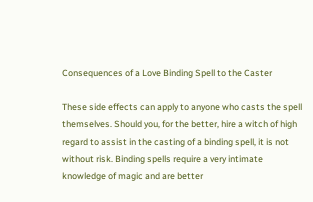Consequences of a Love Binding Spell to the Caster

These side effects can apply to anyone who casts the spell themselves. Should you, for the better, hire a witch of high regard to assist in the casting of a binding spell, it is not without risk. Binding spells require a very intimate knowledge of magic and are better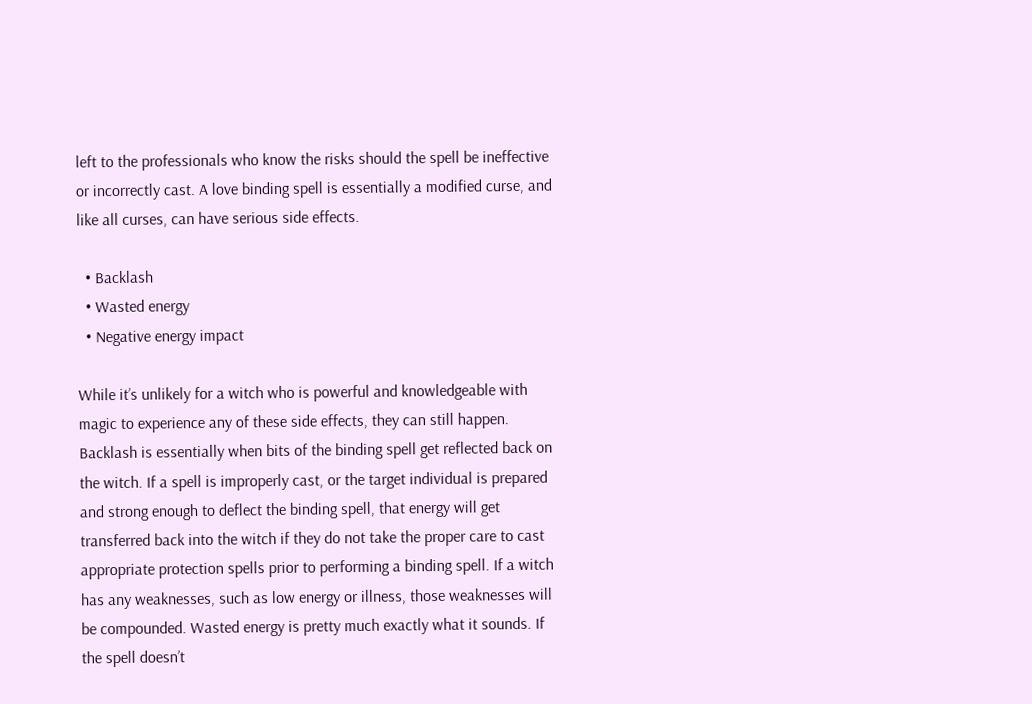left to the professionals who know the risks should the spell be ineffective or incorrectly cast. A love binding spell is essentially a modified curse, and like all curses, can have serious side effects.

  • Backlash
  • Wasted energy
  • Negative energy impact

While it’s unlikely for a witch who is powerful and knowledgeable with magic to experience any of these side effects, they can still happen. Backlash is essentially when bits of the binding spell get reflected back on the witch. If a spell is improperly cast, or the target individual is prepared and strong enough to deflect the binding spell, that energy will get transferred back into the witch if they do not take the proper care to cast appropriate protection spells prior to performing a binding spell. If a witch has any weaknesses, such as low energy or illness, those weaknesses will be compounded. Wasted energy is pretty much exactly what it sounds. If the spell doesn’t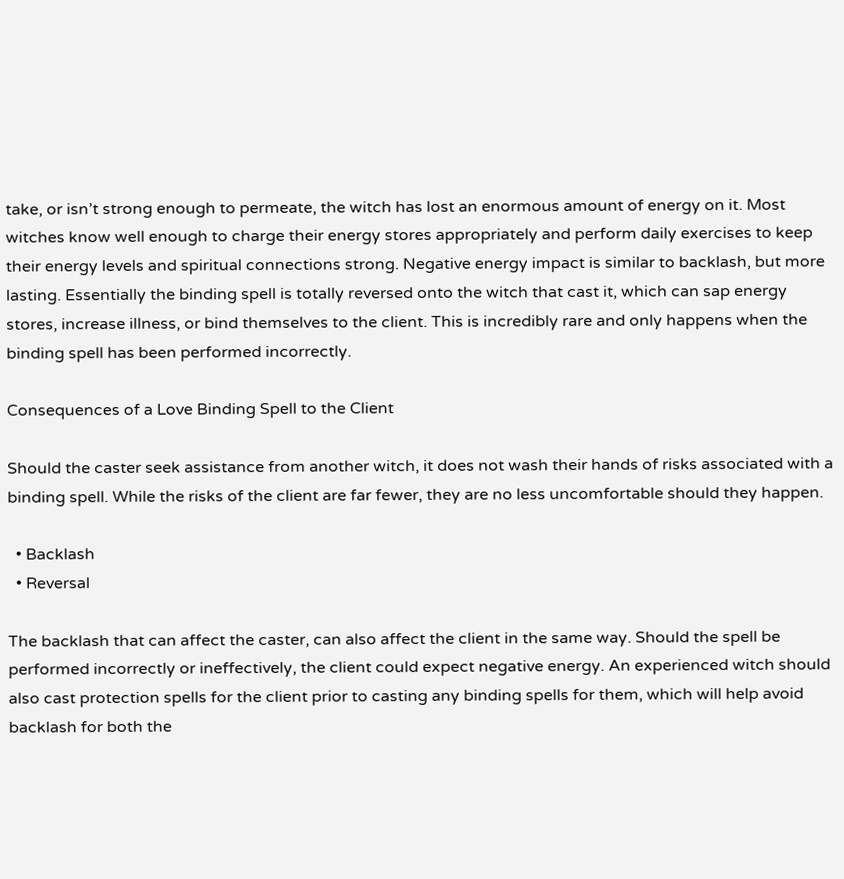take, or isn’t strong enough to permeate, the witch has lost an enormous amount of energy on it. Most witches know well enough to charge their energy stores appropriately and perform daily exercises to keep their energy levels and spiritual connections strong. Negative energy impact is similar to backlash, but more lasting. Essentially the binding spell is totally reversed onto the witch that cast it, which can sap energy stores, increase illness, or bind themselves to the client. This is incredibly rare and only happens when the binding spell has been performed incorrectly.

Consequences of a Love Binding Spell to the Client

Should the caster seek assistance from another witch, it does not wash their hands of risks associated with a binding spell. While the risks of the client are far fewer, they are no less uncomfortable should they happen.

  • Backlash
  • Reversal

The backlash that can affect the caster, can also affect the client in the same way. Should the spell be performed incorrectly or ineffectively, the client could expect negative energy. An experienced witch should also cast protection spells for the client prior to casting any binding spells for them, which will help avoid backlash for both the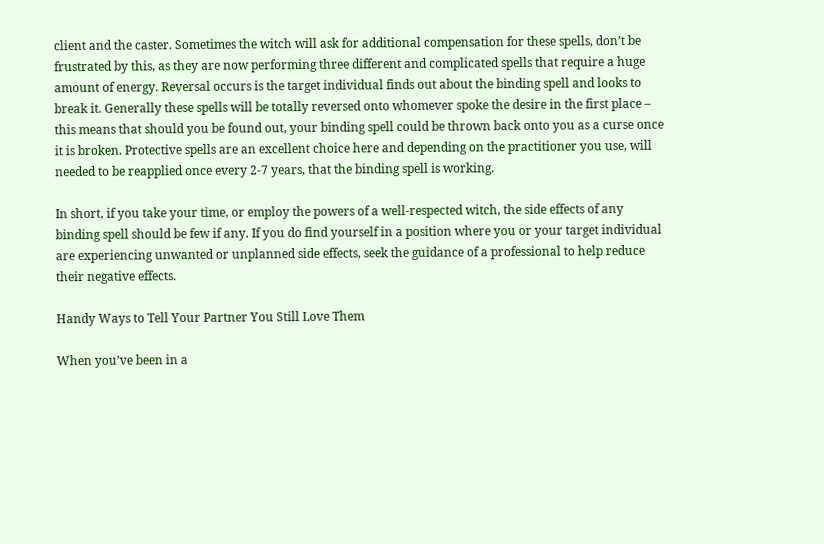client and the caster. Sometimes the witch will ask for additional compensation for these spells, don’t be frustrated by this, as they are now performing three different and complicated spells that require a huge amount of energy. Reversal occurs is the target individual finds out about the binding spell and looks to break it. Generally these spells will be totally reversed onto whomever spoke the desire in the first place – this means that should you be found out, your binding spell could be thrown back onto you as a curse once it is broken. Protective spells are an excellent choice here and depending on the practitioner you use, will needed to be reapplied once every 2-7 years, that the binding spell is working.

In short, if you take your time, or employ the powers of a well-respected witch, the side effects of any binding spell should be few if any. If you do find yourself in a position where you or your target individual are experiencing unwanted or unplanned side effects, seek the guidance of a professional to help reduce their negative effects.

Handy Ways to Tell Your Partner You Still Love Them

When you’ve been in a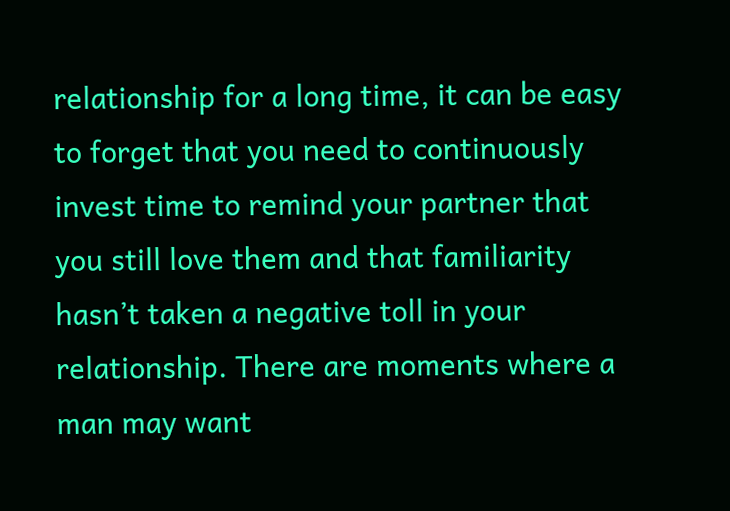relationship for a long time, it can be easy to forget that you need to continuously invest time to remind your partner that you still love them and that familiarity hasn’t taken a negative toll in your relationship. There are moments where a man may want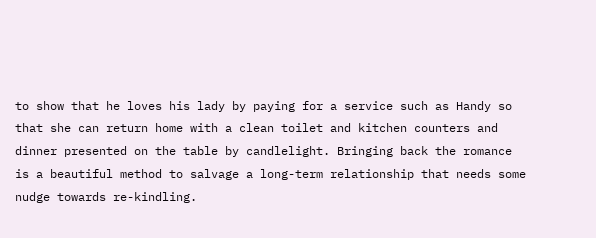to show that he loves his lady by paying for a service such as Handy so that she can return home with a clean toilet and kitchen counters and dinner presented on the table by candlelight. Bringing back the romance is a beautiful method to salvage a long-term relationship that needs some nudge towards re-kindling.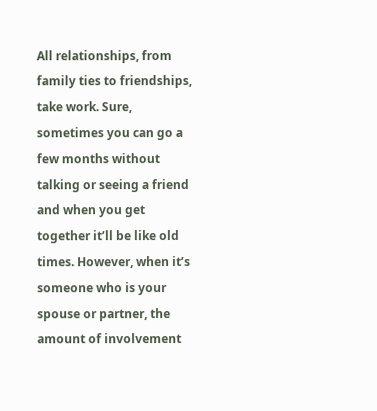All relationships, from family ties to friendships, take work. Sure, sometimes you can go a few months without talking or seeing a friend and when you get together it’ll be like old times. However, when it’s someone who is your spouse or partner, the amount of involvement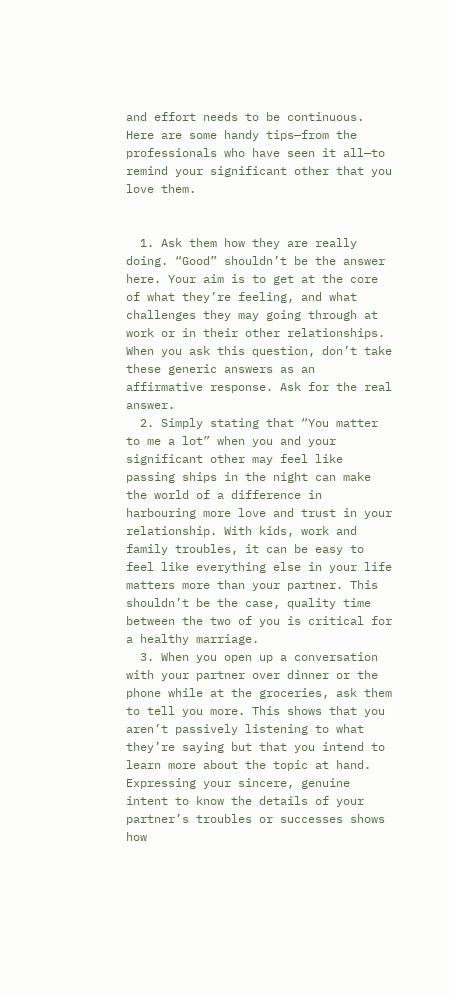and effort needs to be continuous. Here are some handy tips—from the professionals who have seen it all—to remind your significant other that you love them.


  1. Ask them how they are really doing. “Good” shouldn’t be the answer here. Your aim is to get at the core of what they’re feeling, and what challenges they may going through at work or in their other relationships. When you ask this question, don’t take these generic answers as an affirmative response. Ask for the real answer.
  2. Simply stating that “You matter to me a lot” when you and your significant other may feel like passing ships in the night can make the world of a difference in harbouring more love and trust in your relationship. With kids, work and family troubles, it can be easy to feel like everything else in your life matters more than your partner. This shouldn’t be the case, quality time between the two of you is critical for a healthy marriage.
  3. When you open up a conversation with your partner over dinner or the phone while at the groceries, ask them to tell you more. This shows that you aren’t passively listening to what they’re saying but that you intend to learn more about the topic at hand. Expressing your sincere, genuine intent to know the details of your partner’s troubles or successes shows how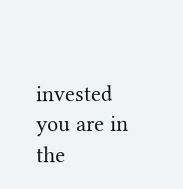invested you are in the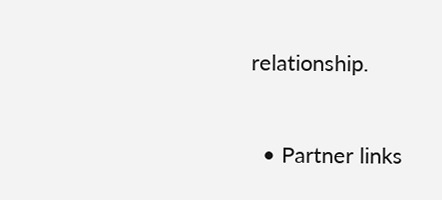relationship.


  • Partner links